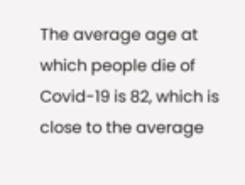The average age at which people die of Covid-19 is 82, which is close to the average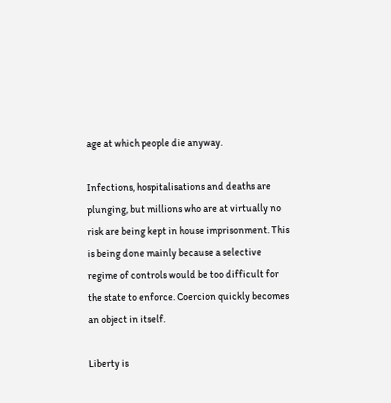age at which people die anyway.

Infections, hospitalisations and deaths are plunging, but millions who are at virtually no risk are being kept in house imprisonment. This is being done mainly because a selective regime of controls would be too difficult for the state to enforce. Coercion quickly becomes an object in itself.

Liberty is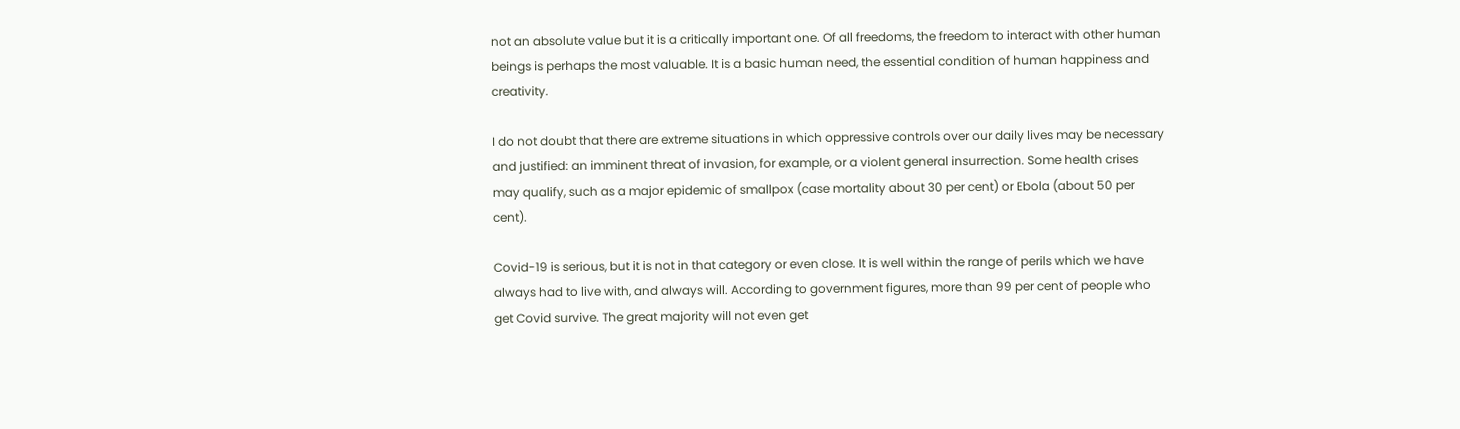not an absolute value but it is a critically important one. Of all freedoms, the freedom to interact with other human beings is perhaps the most valuable. It is a basic human need, the essential condition of human happiness and creativity.

I do not doubt that there are extreme situations in which oppressive controls over our daily lives may be necessary and justified: an imminent threat of invasion, for example, or a violent general insurrection. Some health crises may qualify, such as a major epidemic of smallpox (case mortality about 30 per cent) or Ebola (about 50 per cent).

Covid-19 is serious, but it is not in that category or even close. It is well within the range of perils which we have always had to live with, and always will. According to government figures, more than 99 per cent of people who get Covid survive. The great majority will not even get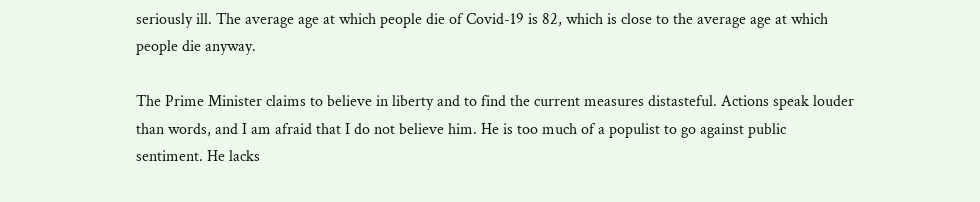seriously ill. The average age at which people die of Covid-19 is 82, which is close to the average age at which people die anyway.

The Prime Minister claims to believe in liberty and to find the current measures distasteful. Actions speak louder than words, and I am afraid that I do not believe him. He is too much of a populist to go against public sentiment. He lacks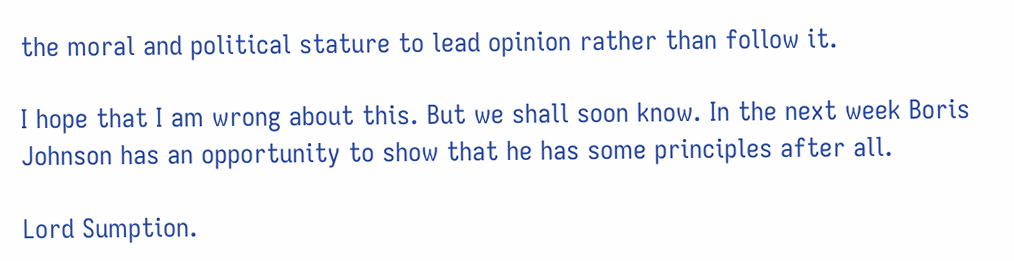the moral and political stature to lead opinion rather than follow it.

I hope that I am wrong about this. But we shall soon know. In the next week Boris Johnson has an opportunity to show that he has some principles after all.

Lord Sumption.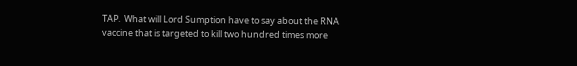TAP.  What will Lord Sumption have to say about the RNA vaccine that is targeted to kill two hundred times more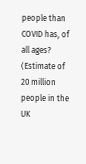people than COVID has, of all ages?  (Estimate of 20 million people in the UK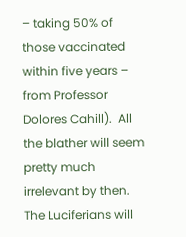– taking 50% of those vaccinated within five years – from Professor Dolores Cahill).  All the blather will seem pretty much irrelevant by then.  The Luciferians will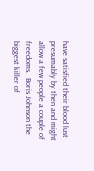have satisfied their blood lust presumably by then and might allow a few people a couple of freedoms.  Boris Johnson the biggest killer of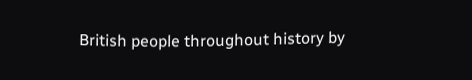British people throughout history by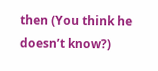then (You think he doesn’t know?)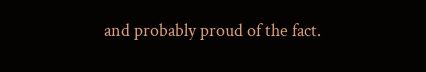and probably proud of the fact.